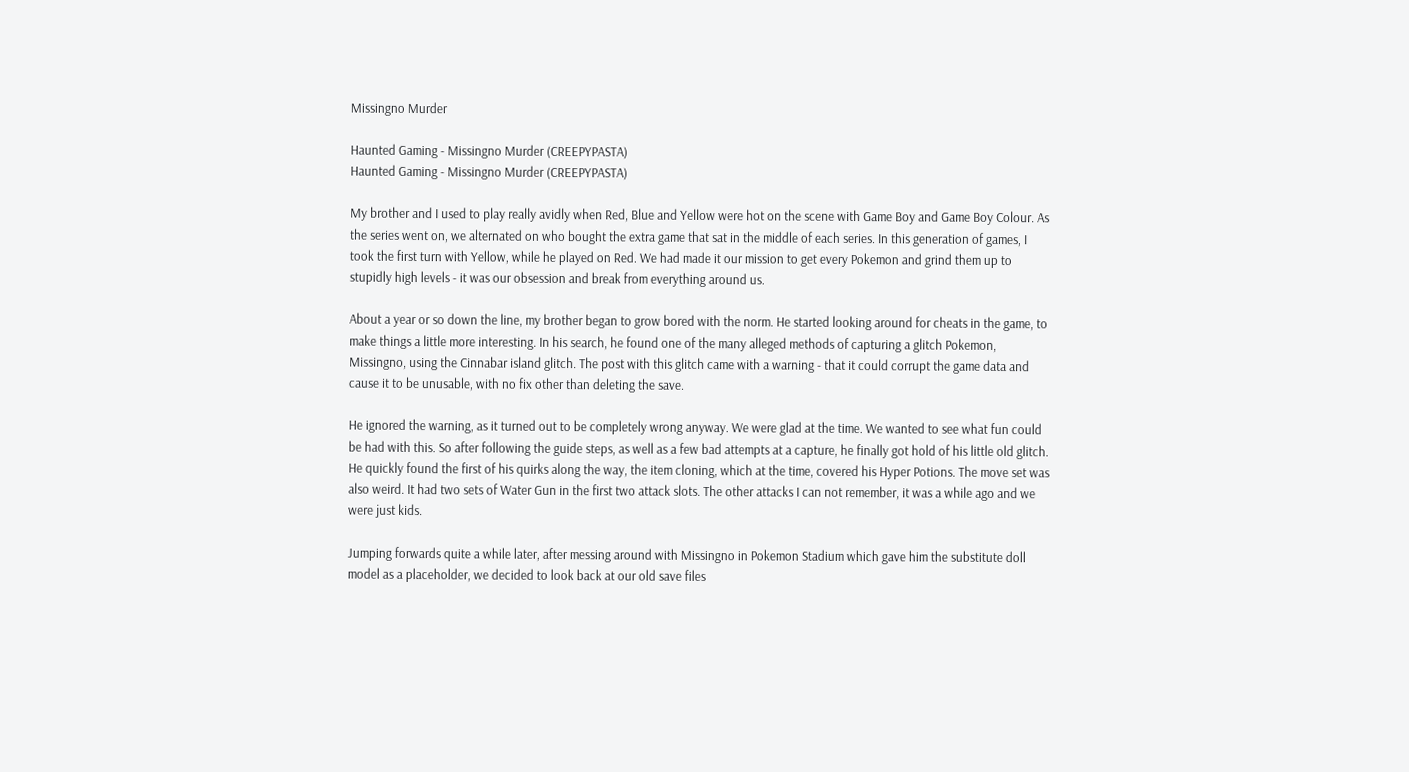Missingno Murder

Haunted Gaming - Missingno Murder (CREEPYPASTA)
Haunted Gaming - Missingno Murder (CREEPYPASTA)

My brother and I used to play really avidly when Red, Blue and Yellow were hot on the scene with Game Boy and Game Boy Colour. As the series went on, we alternated on who bought the extra game that sat in the middle of each series. In this generation of games, I took the first turn with Yellow, while he played on Red. We had made it our mission to get every Pokemon and grind them up to stupidly high levels - it was our obsession and break from everything around us.

About a year or so down the line, my brother began to grow bored with the norm. He started looking around for cheats in the game, to make things a little more interesting. In his search, he found one of the many alleged methods of capturing a glitch Pokemon, Missingno, using the Cinnabar island glitch. The post with this glitch came with a warning - that it could corrupt the game data and cause it to be unusable, with no fix other than deleting the save.

He ignored the warning, as it turned out to be completely wrong anyway. We were glad at the time. We wanted to see what fun could be had with this. So after following the guide steps, as well as a few bad attempts at a capture, he finally got hold of his little old glitch. He quickly found the first of his quirks along the way, the item cloning, which at the time, covered his Hyper Potions. The move set was also weird. It had two sets of Water Gun in the first two attack slots. The other attacks I can not remember, it was a while ago and we were just kids.

Jumping forwards quite a while later, after messing around with Missingno in Pokemon Stadium which gave him the substitute doll model as a placeholder, we decided to look back at our old save files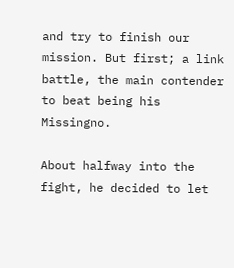and try to finish our mission. But first; a link battle, the main contender to beat being his Missingno.

About halfway into the fight, he decided to let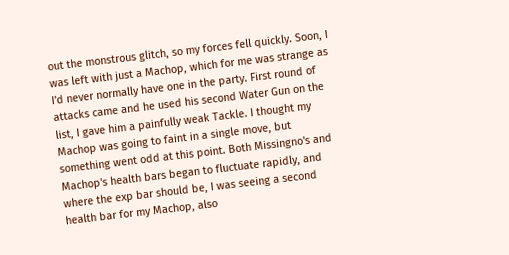out the monstrous glitch, so my forces fell quickly. Soon, I was left with just a Machop, which for me was strange as I'd never normally have one in the party. First round of attacks came and he used his second Water Gun on the list, I gave him a painfully weak Tackle. I thought my Machop was going to faint in a single move, but something went odd at this point. Both Missingno's and Machop's health bars began to fluctuate rapidly, and where the exp bar should be, I was seeing a second health bar for my Machop, also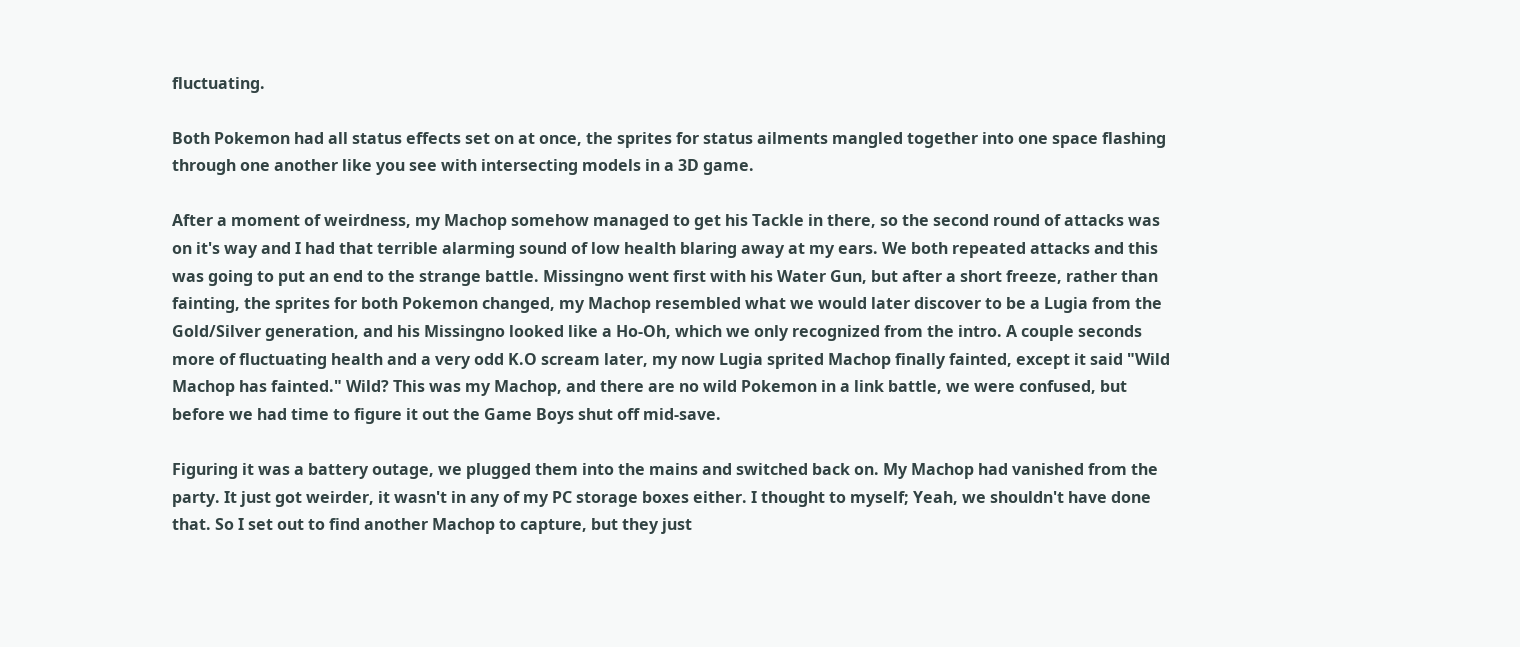fluctuating.

Both Pokemon had all status effects set on at once, the sprites for status ailments mangled together into one space flashing through one another like you see with intersecting models in a 3D game.

After a moment of weirdness, my Machop somehow managed to get his Tackle in there, so the second round of attacks was on it's way and I had that terrible alarming sound of low health blaring away at my ears. We both repeated attacks and this was going to put an end to the strange battle. Missingno went first with his Water Gun, but after a short freeze, rather than fainting, the sprites for both Pokemon changed, my Machop resembled what we would later discover to be a Lugia from the Gold/Silver generation, and his Missingno looked like a Ho-Oh, which we only recognized from the intro. A couple seconds more of fluctuating health and a very odd K.O scream later, my now Lugia sprited Machop finally fainted, except it said "Wild Machop has fainted." Wild? This was my Machop, and there are no wild Pokemon in a link battle, we were confused, but before we had time to figure it out the Game Boys shut off mid-save.

Figuring it was a battery outage, we plugged them into the mains and switched back on. My Machop had vanished from the party. It just got weirder, it wasn't in any of my PC storage boxes either. I thought to myself; Yeah, we shouldn't have done that. So I set out to find another Machop to capture, but they just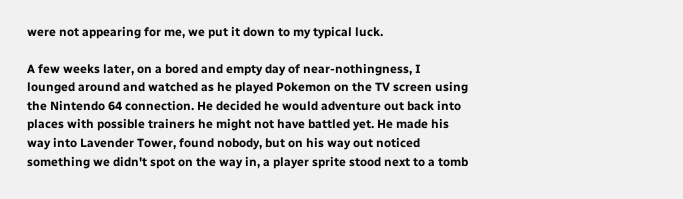were not appearing for me, we put it down to my typical luck.

A few weeks later, on a bored and empty day of near-nothingness, I lounged around and watched as he played Pokemon on the TV screen using the Nintendo 64 connection. He decided he would adventure out back into places with possible trainers he might not have battled yet. He made his way into Lavender Tower, found nobody, but on his way out noticed something we didn't spot on the way in, a player sprite stood next to a tomb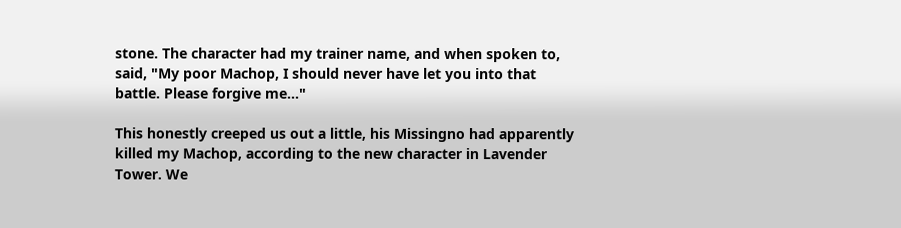stone. The character had my trainer name, and when spoken to, said, "My poor Machop, I should never have let you into that battle. Please forgive me..."

This honestly creeped us out a little, his Missingno had apparently killed my Machop, according to the new character in Lavender Tower. We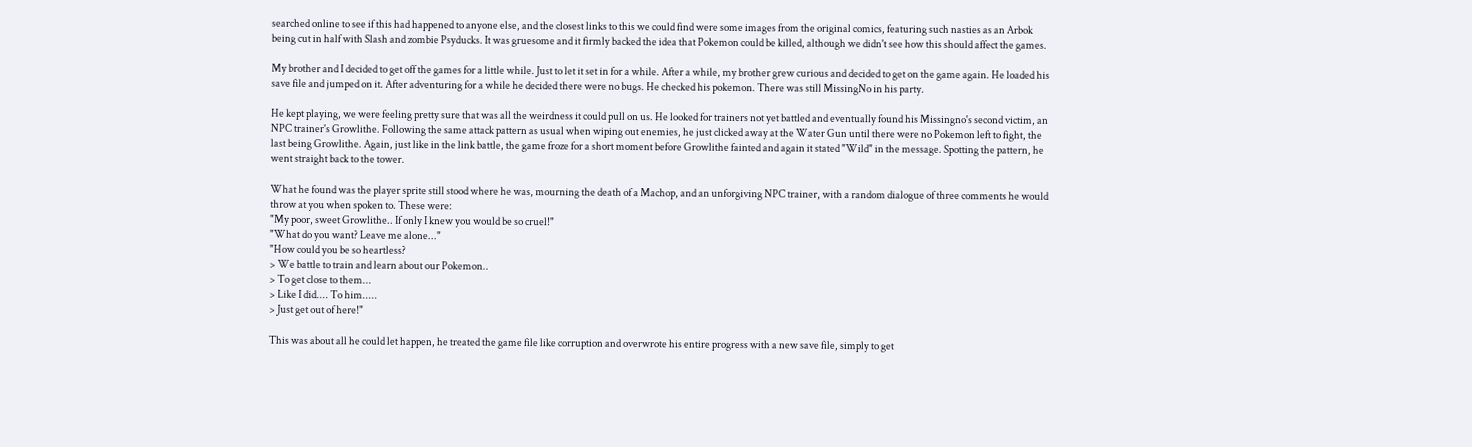searched online to see if this had happened to anyone else, and the closest links to this we could find were some images from the original comics, featuring such nasties as an Arbok being cut in half with Slash and zombie Psyducks. It was gruesome and it firmly backed the idea that Pokemon could be killed, although we didn't see how this should affect the games.

My brother and I decided to get off the games for a little while. Just to let it set in for a while. After a while, my brother grew curious and decided to get on the game again. He loaded his save file and jumped on it. After adventuring for a while he decided there were no bugs. He checked his pokemon. There was still MissingNo in his party.

He kept playing, we were feeling pretty sure that was all the weirdness it could pull on us. He looked for trainers not yet battled and eventually found his Missingno's second victim, an NPC trainer's Growlithe. Following the same attack pattern as usual when wiping out enemies, he just clicked away at the Water Gun until there were no Pokemon left to fight, the last being Growlithe. Again, just like in the link battle, the game froze for a short moment before Growlithe fainted and again it stated "Wild" in the message. Spotting the pattern, he went straight back to the tower.

What he found was the player sprite still stood where he was, mourning the death of a Machop, and an unforgiving NPC trainer, with a random dialogue of three comments he would throw at you when spoken to. These were:
"My poor, sweet Growlithe.. If only I knew you would be so cruel!"
"What do you want? Leave me alone..."
"How could you be so heartless?
> We battle to train and learn about our Pokemon..
> To get close to them...
> Like I did.... To him.....
> Just get out of here!"

This was about all he could let happen, he treated the game file like corruption and overwrote his entire progress with a new save file, simply to get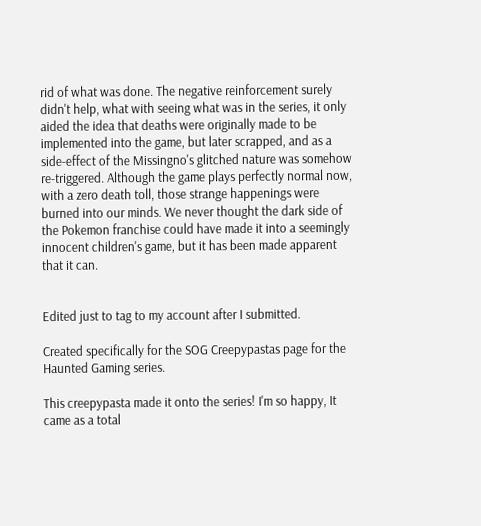rid of what was done. The negative reinforcement surely didn't help, what with seeing what was in the series, it only aided the idea that deaths were originally made to be implemented into the game, but later scrapped, and as a side-effect of the Missingno's glitched nature was somehow re-triggered. Although the game plays perfectly normal now, with a zero death toll, those strange happenings were burned into our minds. We never thought the dark side of the Pokemon franchise could have made it into a seemingly innocent children's game, but it has been made apparent that it can.


Edited just to tag to my account after I submitted.

Created specifically for the SOG Creepypastas page for the Haunted Gaming series.

This creepypasta made it onto the series! I'm so happy, It came as a total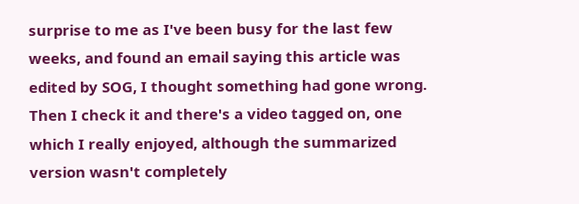surprise to me as I've been busy for the last few weeks, and found an email saying this article was edited by SOG, I thought something had gone wrong. Then I check it and there's a video tagged on, one which I really enjoyed, although the summarized version wasn't completely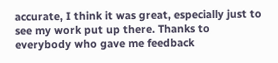accurate, I think it was great, especially just to see my work put up there. Thanks to everybody who gave me feedback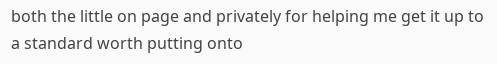both the little on page and privately for helping me get it up to a standard worth putting onto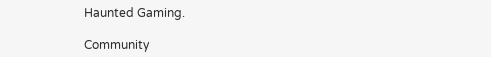Haunted Gaming.

Community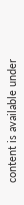content is available under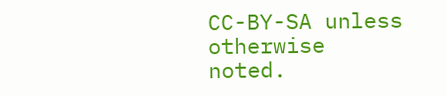CC-BY-SA unless otherwise noted.